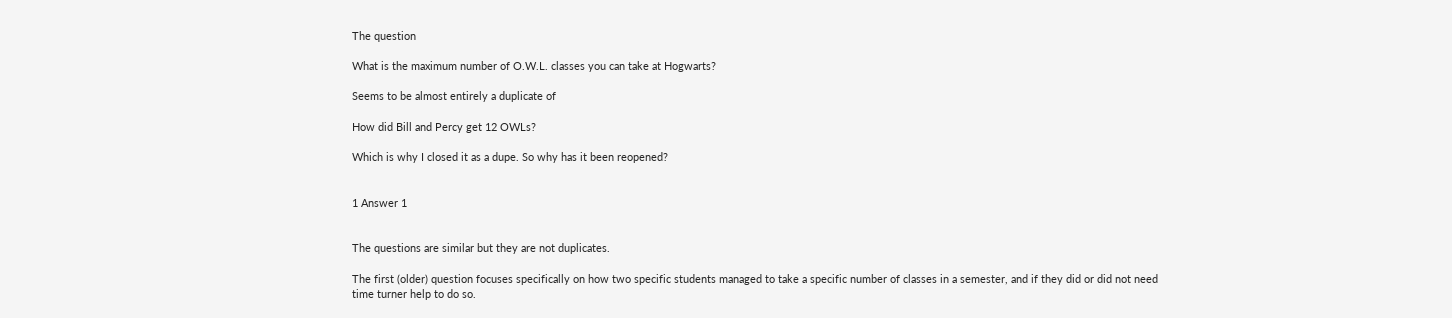The question

What is the maximum number of O.W.L. classes you can take at Hogwarts?

Seems to be almost entirely a duplicate of

How did Bill and Percy get 12 OWLs?

Which is why I closed it as a dupe. So why has it been reopened?


1 Answer 1


The questions are similar but they are not duplicates.

The first (older) question focuses specifically on how two specific students managed to take a specific number of classes in a semester, and if they did or did not need time turner help to do so.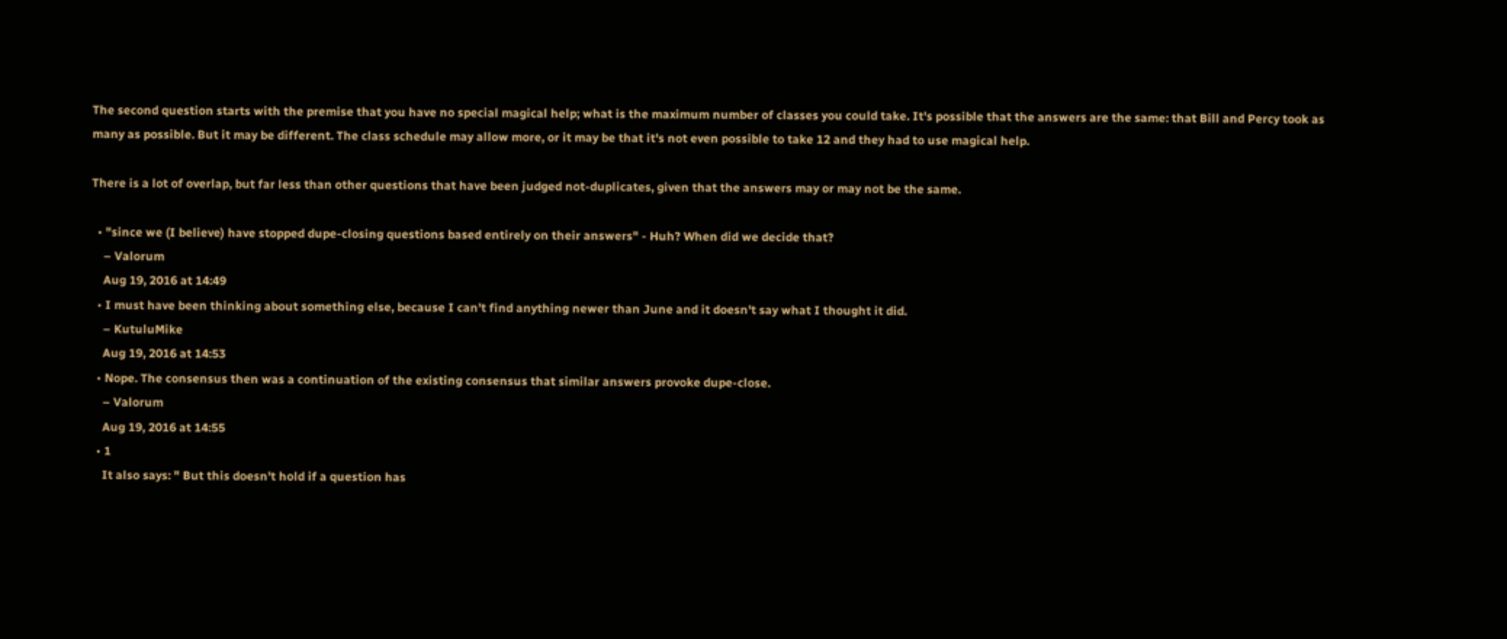The second question starts with the premise that you have no special magical help; what is the maximum number of classes you could take. It's possible that the answers are the same: that Bill and Percy took as many as possible. But it may be different. The class schedule may allow more, or it may be that it's not even possible to take 12 and they had to use magical help.

There is a lot of overlap, but far less than other questions that have been judged not-duplicates, given that the answers may or may not be the same.

  • "since we (I believe) have stopped dupe-closing questions based entirely on their answers" - Huh? When did we decide that?
    – Valorum
    Aug 19, 2016 at 14:49
  • I must have been thinking about something else, because I can't find anything newer than June and it doesn't say what I thought it did.
    – KutuluMike
    Aug 19, 2016 at 14:53
  • Nope. The consensus then was a continuation of the existing consensus that similar answers provoke dupe-close.
    – Valorum
    Aug 19, 2016 at 14:55
  • 1
    It also says: " But this doesn't hold if a question has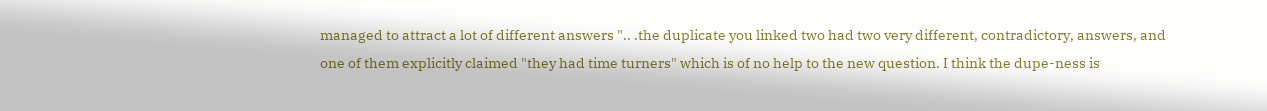managed to attract a lot of different answers ".. .the duplicate you linked two had two very different, contradictory, answers, and one of them explicitly claimed "they had time turners" which is of no help to the new question. I think the dupe-ness is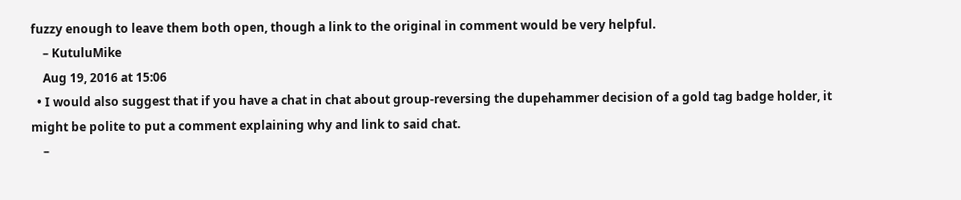fuzzy enough to leave them both open, though a link to the original in comment would be very helpful.
    – KutuluMike
    Aug 19, 2016 at 15:06
  • I would also suggest that if you have a chat in chat about group-reversing the dupehammer decision of a gold tag badge holder, it might be polite to put a comment explaining why and link to said chat.
    –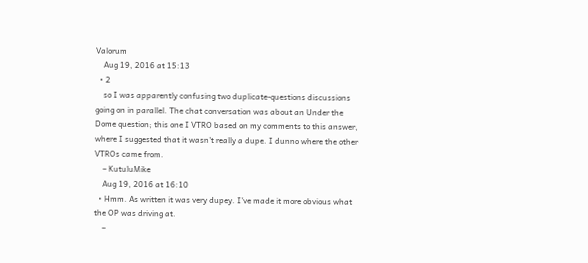Valorum
    Aug 19, 2016 at 15:13
  • 2
    so I was apparently confusing two duplicate-questions discussions going on in parallel. The chat conversation was about an Under the Dome question; this one I VTRO based on my comments to this answer, where I suggested that it wasn't really a dupe. I dunno where the other VTROs came from.
    – KutuluMike
    Aug 19, 2016 at 16:10
  • Hmm. As written it was very dupey. I've made it more obvious what the OP was driving at.
    –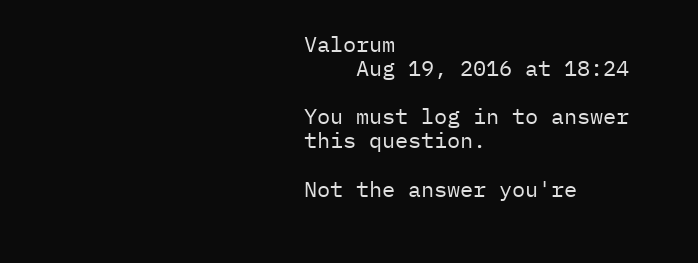Valorum
    Aug 19, 2016 at 18:24

You must log in to answer this question.

Not the answer you're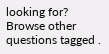looking for? Browse other questions tagged .